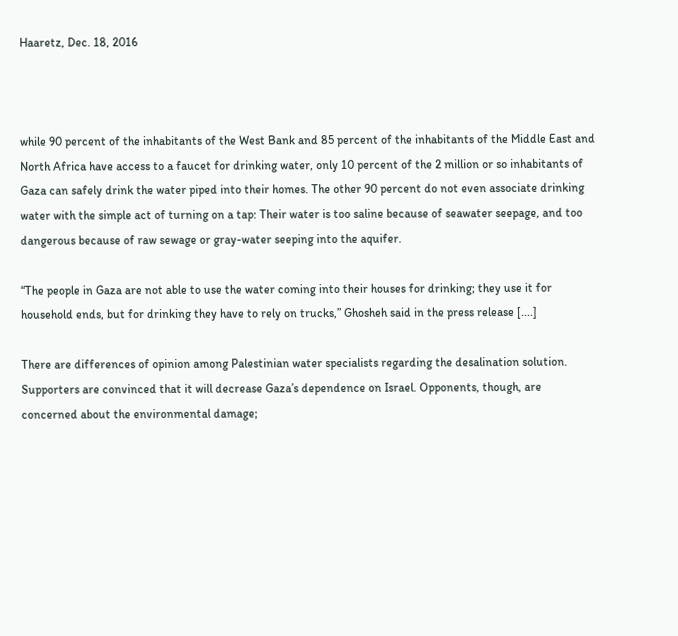Haaretz, Dec. 18, 2016



while 90 percent of the inhabitants of the West Bank and 85 percent of the inhabitants of the Middle East and North Africa have access to a faucet for drinking water, only 10 percent of the 2 million or so inhabitants of Gaza can safely drink the water piped into their homes. The other 90 percent do not even associate drinking water with the simple act of turning on a tap: Their water is too saline because of seawater seepage, and too dangerous because of raw sewage or gray-water seeping into the aquifer.

“The people in Gaza are not able to use the water coming into their houses for drinking; they use it for household ends, but for drinking they have to rely on trucks,” Ghosheh said in the press release [....]

There are differences of opinion among Palestinian water specialists regarding the desalination solution. Supporters are convinced that it will decrease Gaza’s dependence on Israel. Opponents, though, are concerned about the environmental damage;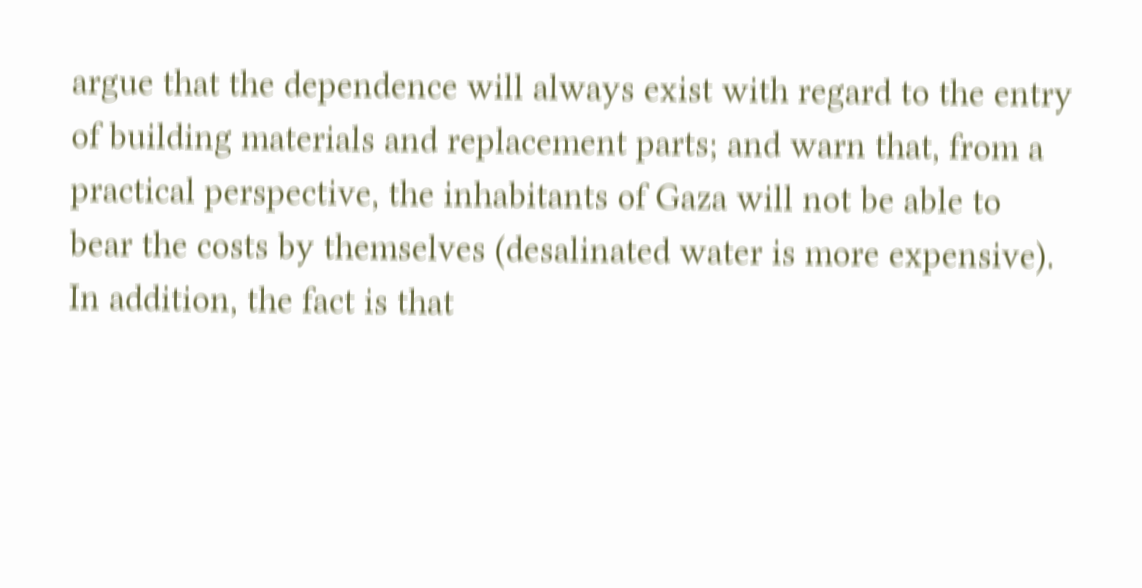argue that the dependence will always exist with regard to the entry of building materials and replacement parts; and warn that, from a practical perspective, the inhabitants of Gaza will not be able to bear the costs by themselves (desalinated water is more expensive). In addition, the fact is that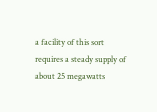a facility of this sort requires a steady supply of about 25 megawatts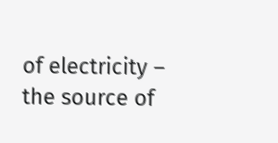of electricity – the source of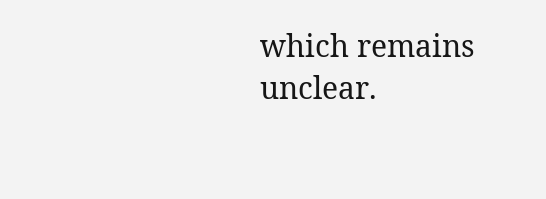which remains unclear.